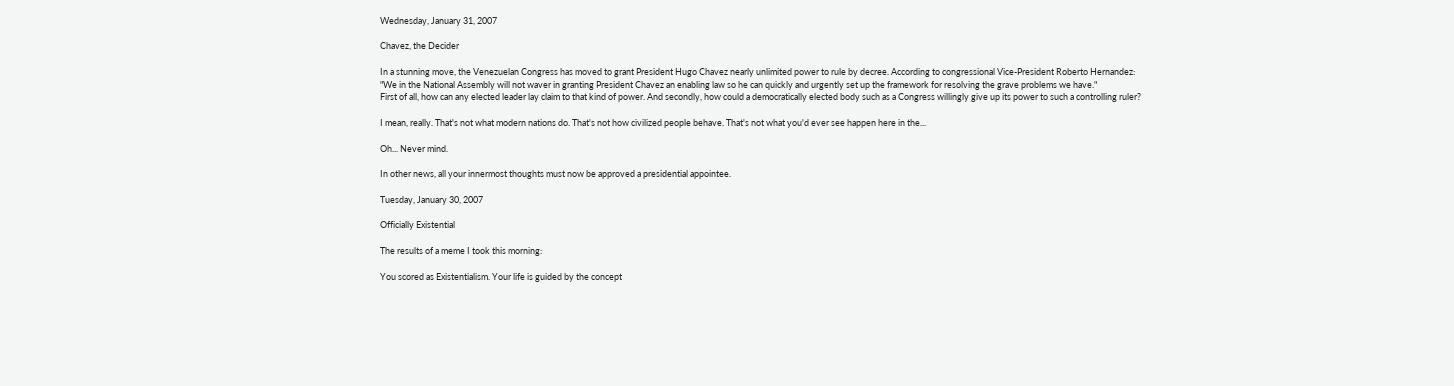Wednesday, January 31, 2007

Chavez, the Decider

In a stunning move, the Venezuelan Congress has moved to grant President Hugo Chavez nearly unlimited power to rule by decree. According to congressional Vice-President Roberto Hernandez:
"We in the National Assembly will not waver in granting President Chavez an enabling law so he can quickly and urgently set up the framework for resolving the grave problems we have."
First of all, how can any elected leader lay claim to that kind of power. And secondly, how could a democratically elected body such as a Congress willingly give up its power to such a controlling ruler?

I mean, really. That's not what modern nations do. That's not how civilized people behave. That's not what you'd ever see happen here in the...

Oh... Never mind.

In other news, all your innermost thoughts must now be approved a presidential appointee.

Tuesday, January 30, 2007

Officially Existential

The results of a meme I took this morning:

You scored as Existentialism. Your life is guided by the concept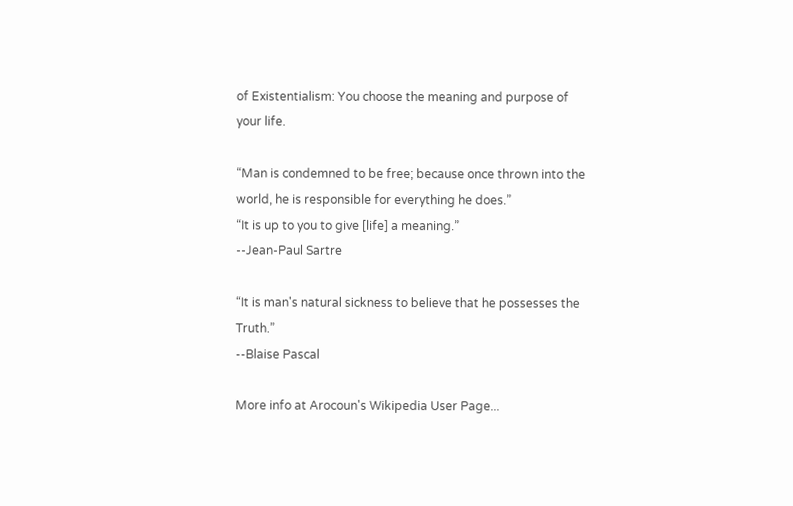of Existentialism: You choose the meaning and purpose of your life.

“Man is condemned to be free; because once thrown into the world, he is responsible for everything he does.”
“It is up to you to give [life] a meaning.”
--Jean-Paul Sartre

“It is man's natural sickness to believe that he possesses the Truth.”
--Blaise Pascal

More info at Arocoun's Wikipedia User Page...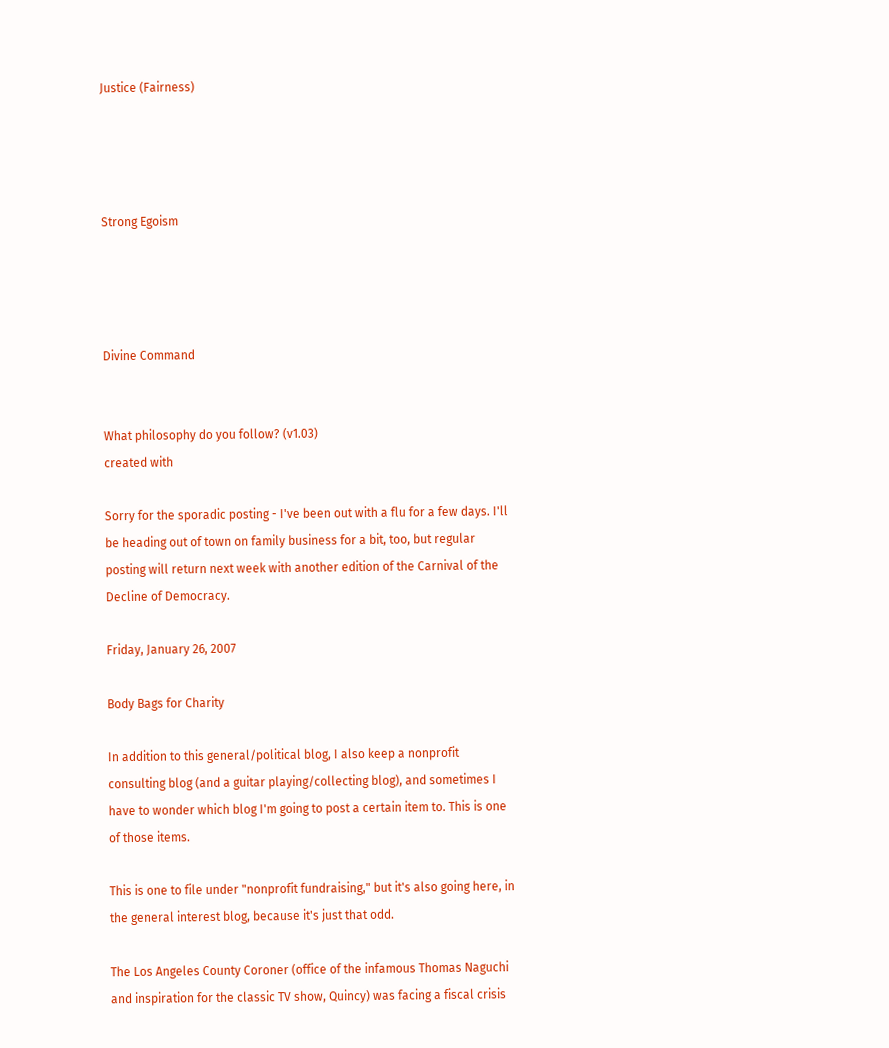Justice (Fairness)




Strong Egoism




Divine Command


What philosophy do you follow? (v1.03)
created with

Sorry for the sporadic posting - I've been out with a flu for a few days. I'll be heading out of town on family business for a bit, too, but regular posting will return next week with another edition of the Carnival of the Decline of Democracy.

Friday, January 26, 2007

Body Bags for Charity

In addition to this general/political blog, I also keep a nonprofit consulting blog (and a guitar playing/collecting blog), and sometimes I have to wonder which blog I'm going to post a certain item to. This is one of those items.

This is one to file under "nonprofit fundraising," but it's also going here, in the general interest blog, because it's just that odd.

The Los Angeles County Coroner (office of the infamous Thomas Naguchi and inspiration for the classic TV show, Quincy) was facing a fiscal crisis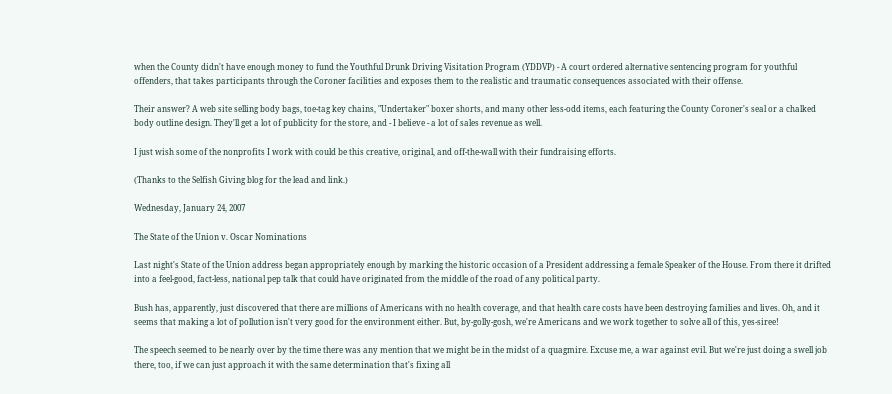when the County didn't have enough money to fund the Youthful Drunk Driving Visitation Program (YDDVP) - A court ordered alternative sentencing program for youthful offenders, that takes participants through the Coroner facilities and exposes them to the realistic and traumatic consequences associated with their offense.

Their answer? A web site selling body bags, toe-tag key chains, "Undertaker" boxer shorts, and many other less-odd items, each featuring the County Coroner's seal or a chalked body outline design. They'll get a lot of publicity for the store, and - I believe - a lot of sales revenue as well.

I just wish some of the nonprofits I work with could be this creative, original, and off-the-wall with their fundraising efforts.

(Thanks to the Selfish Giving blog for the lead and link.)

Wednesday, January 24, 2007

The State of the Union v. Oscar Nominations

Last night's State of the Union address began appropriately enough by marking the historic occasion of a President addressing a female Speaker of the House. From there it drifted into a feel-good, fact-less, national pep talk that could have originated from the middle of the road of any political party.

Bush has, apparently, just discovered that there are millions of Americans with no health coverage, and that health care costs have been destroying families and lives. Oh, and it seems that making a lot of pollution isn't very good for the environment either. But, by-golly-gosh, we're Americans and we work together to solve all of this, yes-siree!

The speech seemed to be nearly over by the time there was any mention that we might be in the midst of a quagmire. Excuse me, a war against evil. But we're just doing a swell job there, too, if we can just approach it with the same determination that's fixing all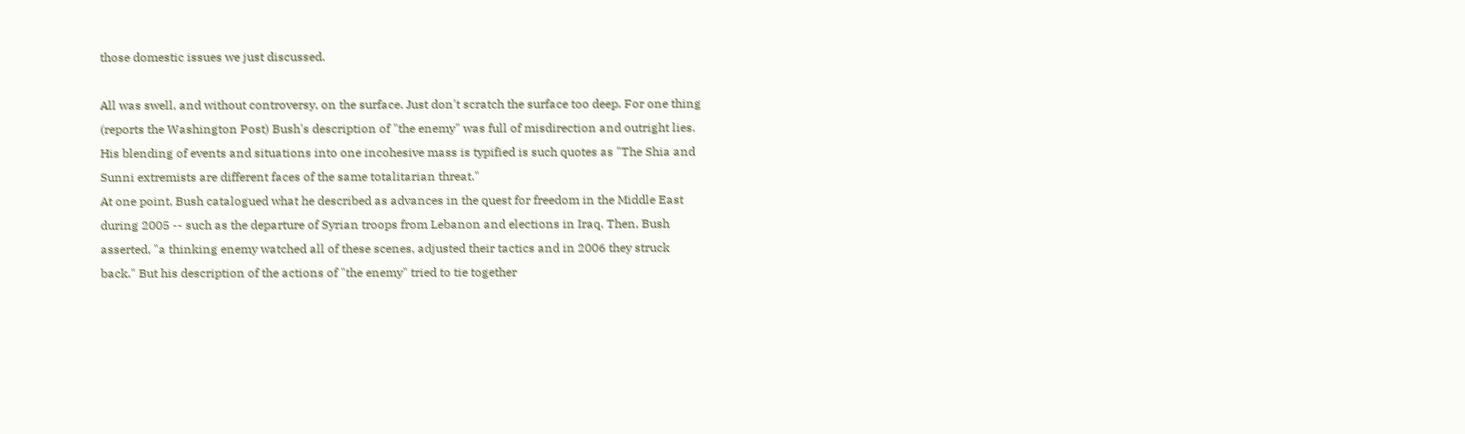those domestic issues we just discussed.

All was swell, and without controversy, on the surface. Just don't scratch the surface too deep. For one thing (reports the Washington Post) Bush's description of "the enemy" was full of misdirection and outright lies. His blending of events and situations into one incohesive mass is typified is such quotes as "The Shia and Sunni extremists are different faces of the same totalitarian threat."
At one point, Bush catalogued what he described as advances in the quest for freedom in the Middle East during 2005 -- such as the departure of Syrian troops from Lebanon and elections in Iraq. Then, Bush asserted, "a thinking enemy watched all of these scenes, adjusted their tactics and in 2006 they struck back." But his description of the actions of "the enemy" tried to tie together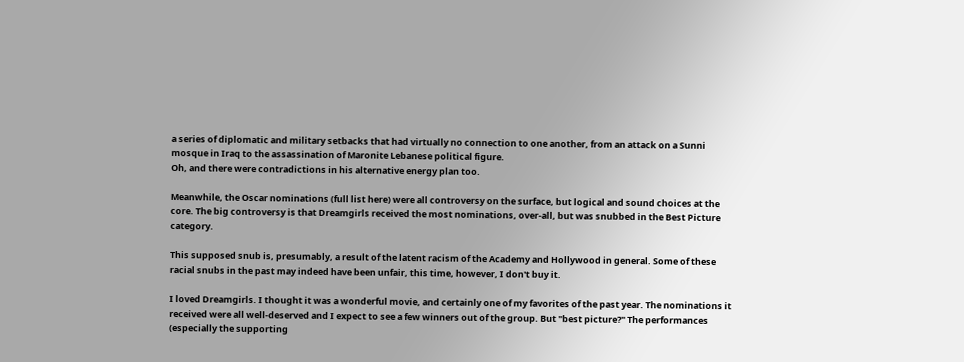a series of diplomatic and military setbacks that had virtually no connection to one another, from an attack on a Sunni mosque in Iraq to the assassination of Maronite Lebanese political figure.
Oh, and there were contradictions in his alternative energy plan too.

Meanwhile, the Oscar nominations (full list here) were all controversy on the surface, but logical and sound choices at the core. The big controversy is that Dreamgirls received the most nominations, over-all, but was snubbed in the Best Picture category.

This supposed snub is, presumably, a result of the latent racism of the Academy and Hollywood in general. Some of these racial snubs in the past may indeed have been unfair, this time, however, I don't buy it.

I loved Dreamgirls. I thought it was a wonderful movie, and certainly one of my favorites of the past year. The nominations it received were all well-deserved and I expect to see a few winners out of the group. But "best picture?" The performances (especially the supporting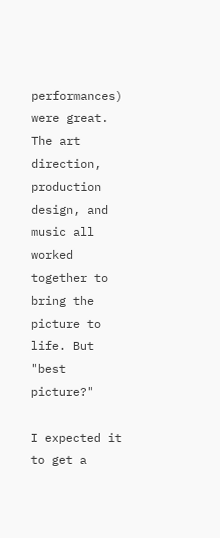performances) were great. The art direction, production design, and music all worked together to bring the picture to life. But "best picture?"

I expected it to get a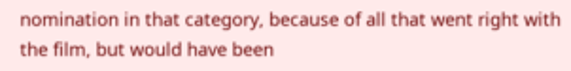nomination in that category, because of all that went right with the film, but would have been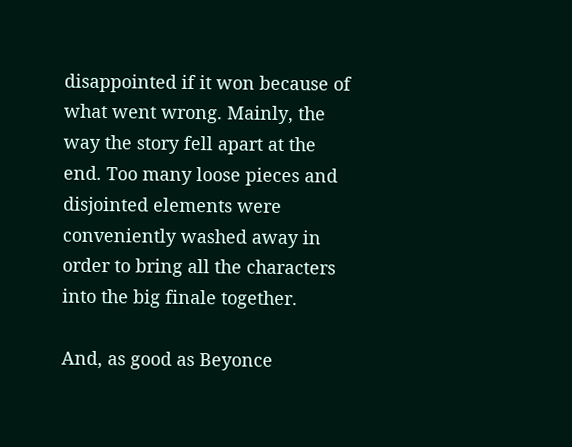disappointed if it won because of what went wrong. Mainly, the way the story fell apart at the end. Too many loose pieces and disjointed elements were conveniently washed away in order to bring all the characters into the big finale together.

And, as good as Beyonce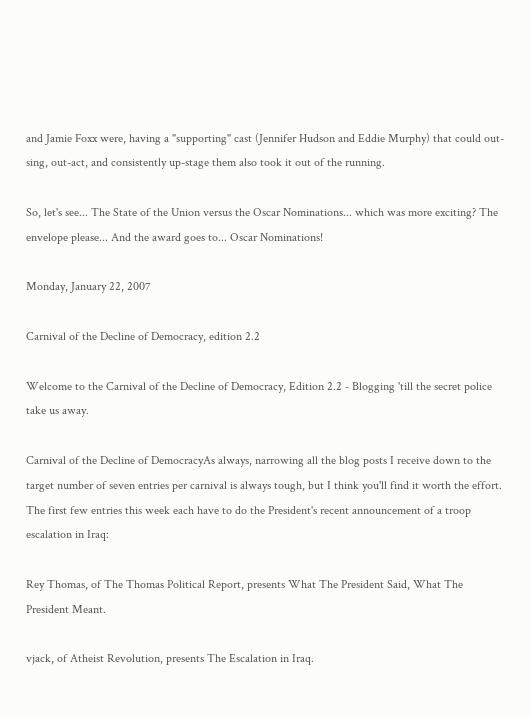and Jamie Foxx were, having a "supporting" cast (Jennifer Hudson and Eddie Murphy) that could out-sing, out-act, and consistently up-stage them also took it out of the running.

So, let's see... The State of the Union versus the Oscar Nominations... which was more exciting? The envelope please... And the award goes to... Oscar Nominations!

Monday, January 22, 2007

Carnival of the Decline of Democracy, edition 2.2

Welcome to the Carnival of the Decline of Democracy, Edition 2.2 - Blogging 'till the secret police take us away.

Carnival of the Decline of DemocracyAs always, narrowing all the blog posts I receive down to the target number of seven entries per carnival is always tough, but I think you'll find it worth the effort. The first few entries this week each have to do the President's recent announcement of a troop escalation in Iraq:

Rey Thomas, of The Thomas Political Report, presents What The President Said, What The President Meant.

vjack, of Atheist Revolution, presents The Escalation in Iraq.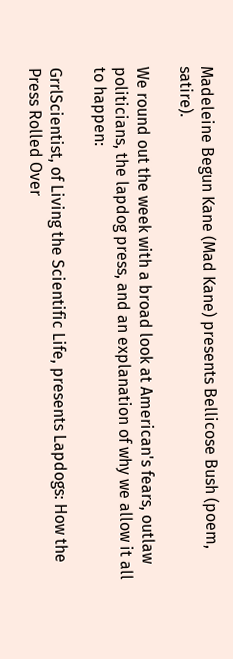Madeleine Begun Kane (Mad Kane) presents Bellicose Bush (poem, satire).

We round out the week with a broad look at American's fears, outlaw politicians, the lapdog press, and an explanation of why we allow it all to happen:

GrrlScientist, of Living the Scientific Life, presents Lapdogs: How the Press Rolled Over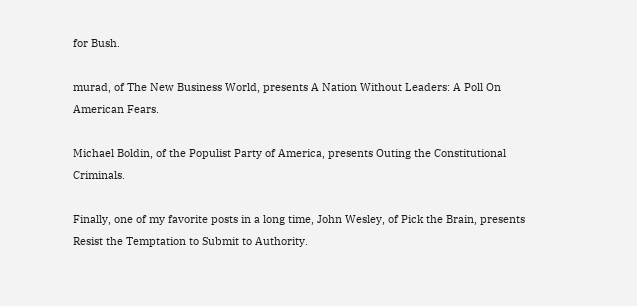for Bush.

murad, of The New Business World, presents A Nation Without Leaders: A Poll On American Fears.

Michael Boldin, of the Populist Party of America, presents Outing the Constitutional Criminals.

Finally, one of my favorite posts in a long time, John Wesley, of Pick the Brain, presents Resist the Temptation to Submit to Authority.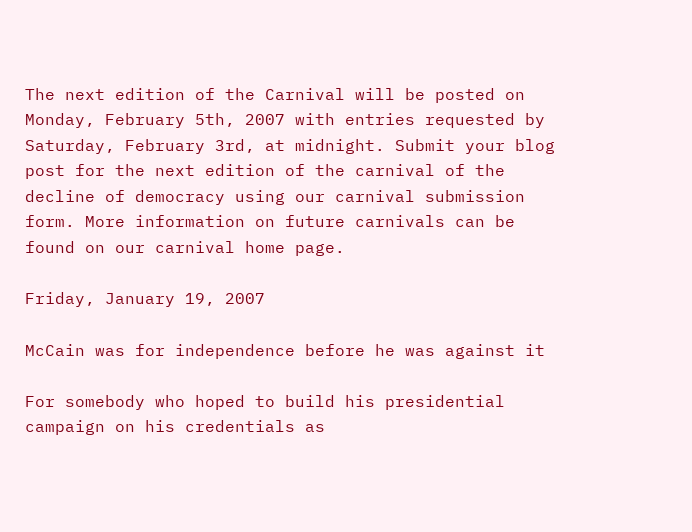The next edition of the Carnival will be posted on Monday, February 5th, 2007 with entries requested by Saturday, February 3rd, at midnight. Submit your blog post for the next edition of the carnival of the decline of democracy using our carnival submission form. More information on future carnivals can be found on our carnival home page.

Friday, January 19, 2007

McCain was for independence before he was against it

For somebody who hoped to build his presidential campaign on his credentials as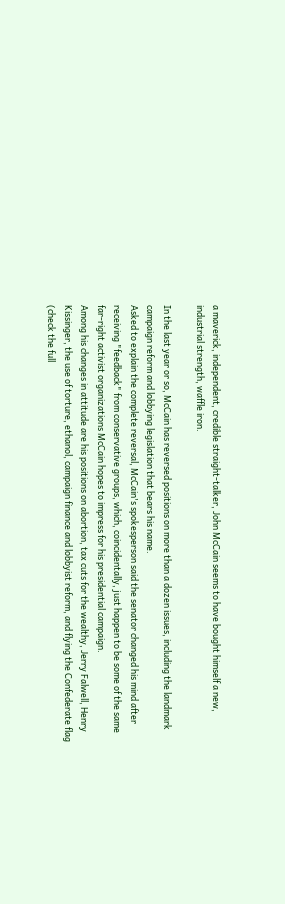a maverick, independent, credible straight-talker, John McCain seems to have bought himself a new, industrial strength, waffle iron.

In the last year or so, McCain has reversed positions on more than a dozen issues, including the landmark campaign reform and lobbying legislation that bears his name.
Asked to explain the complete reversal, McCain's spokesperson said the senator changed his mind after receiving "feedback" from conservative groups, which, coincidentally, just happen to be some of the same far-right activist organizations McCain hopes to impress for his presidential campaign.
Among his changes in attitude are his positions on abortion, tax cuts for the wealthy, Jerry Falwell, Henry Kissinger, the use of torture, ethanol, campaign finance and lobbyist reform, and flying the Confederate flag (check the full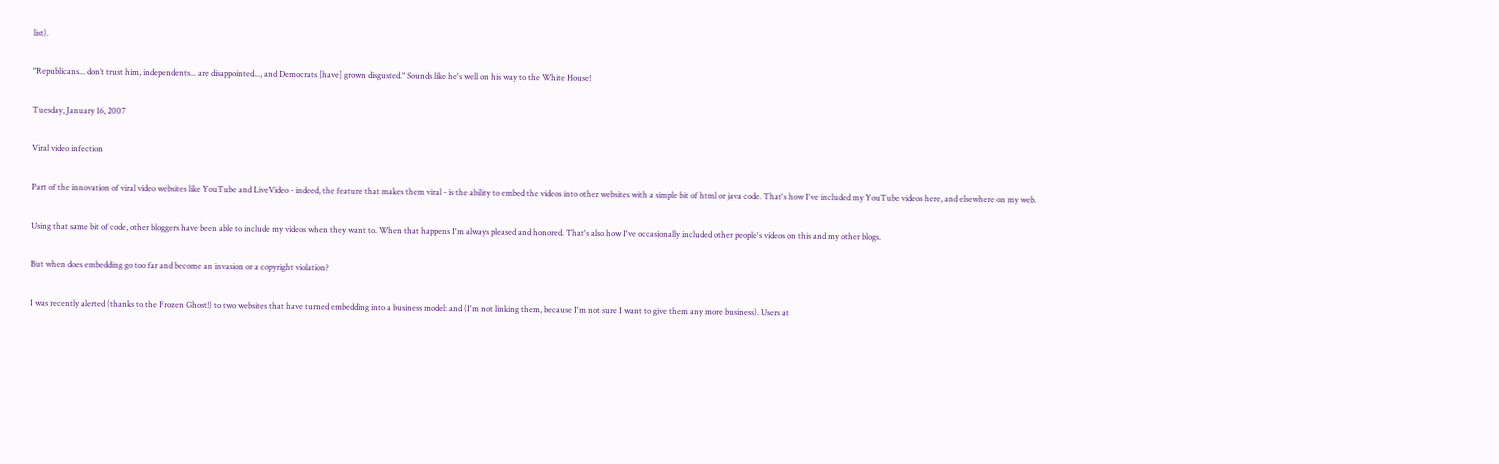list).

"Republicans... don’t trust him, independents... are disappointed..., and Democrats [have] grown disgusted." Sounds like he's well on his way to the White House!

Tuesday, January 16, 2007

Viral video infection

Part of the innovation of viral video websites like YouTube and LiveVideo - indeed, the feature that makes them viral - is the ability to embed the videos into other websites with a simple bit of html or java code. That's how I've included my YouTube videos here, and elsewhere on my web.

Using that same bit of code, other bloggers have been able to include my videos when they want to. When that happens I'm always pleased and honored. That's also how I've occasionally included other people's videos on this and my other blogs.

But when does embedding go too far and become an invasion or a copyright violation?

I was recently alerted (thanks to the Frozen Ghost!) to two websites that have turned embedding into a business model: and (I'm not linking them, because I'm not sure I want to give them any more business). Users at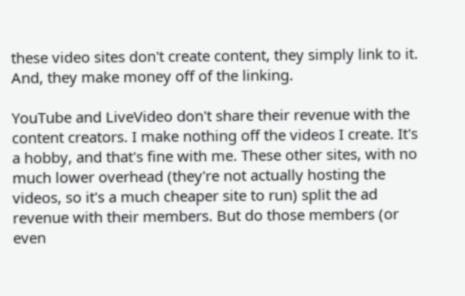these video sites don't create content, they simply link to it. And, they make money off of the linking.

YouTube and LiveVideo don't share their revenue with the content creators. I make nothing off the videos I create. It's a hobby, and that's fine with me. These other sites, with no much lower overhead (they're not actually hosting the videos, so it's a much cheaper site to run) split the ad revenue with their members. But do those members (or even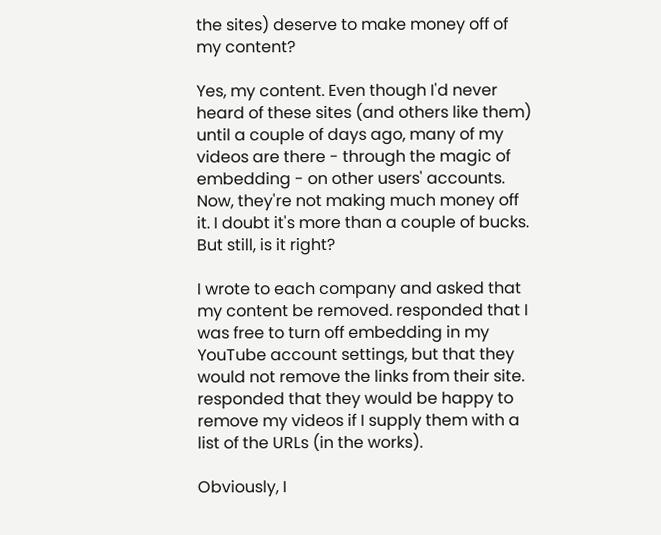the sites) deserve to make money off of my content?

Yes, my content. Even though I'd never heard of these sites (and others like them) until a couple of days ago, many of my videos are there - through the magic of embedding - on other users' accounts. Now, they're not making much money off it. I doubt it's more than a couple of bucks. But still, is it right?

I wrote to each company and asked that my content be removed. responded that I was free to turn off embedding in my YouTube account settings, but that they would not remove the links from their site. responded that they would be happy to remove my videos if I supply them with a list of the URLs (in the works).

Obviously, I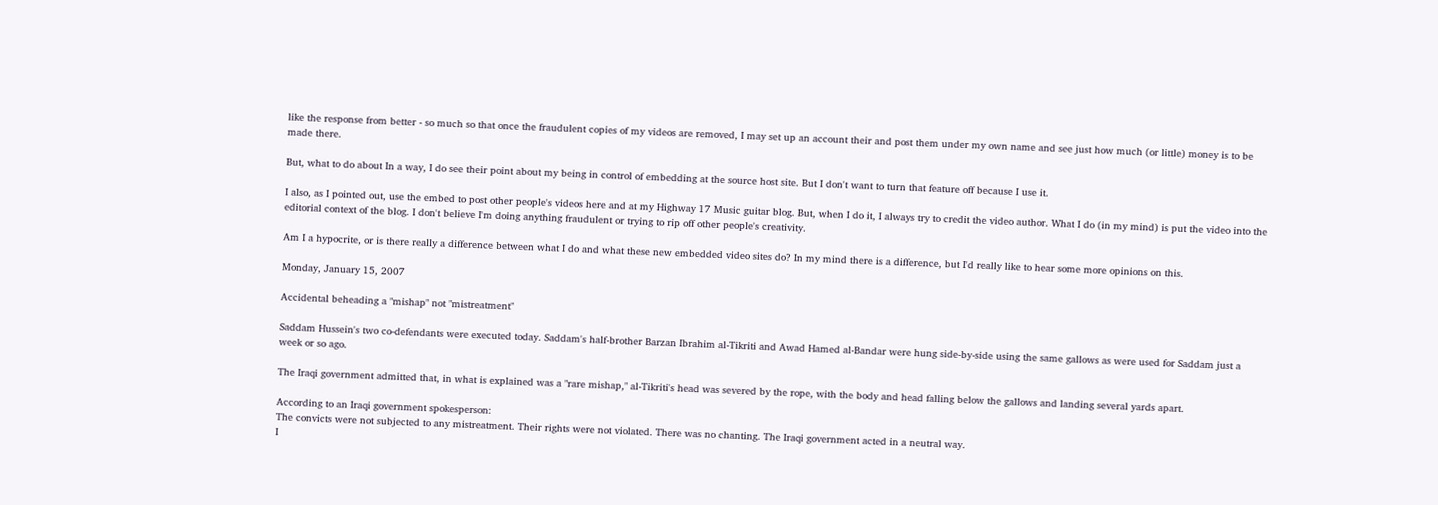like the response from better - so much so that once the fraudulent copies of my videos are removed, I may set up an account their and post them under my own name and see just how much (or little) money is to be made there.

But, what to do about In a way, I do see their point about my being in control of embedding at the source host site. But I don't want to turn that feature off because I use it.

I also, as I pointed out, use the embed to post other people's videos here and at my Highway 17 Music guitar blog. But, when I do it, I always try to credit the video author. What I do (in my mind) is put the video into the editorial context of the blog. I don't believe I'm doing anything fraudulent or trying to rip off other people's creativity.

Am I a hypocrite, or is there really a difference between what I do and what these new embedded video sites do? In my mind there is a difference, but I'd really like to hear some more opinions on this.

Monday, January 15, 2007

Accidental beheading a "mishap" not "mistreatment"

Saddam Hussein's two co-defendants were executed today. Saddam's half-brother Barzan Ibrahim al-Tikriti and Awad Hamed al-Bandar were hung side-by-side using the same gallows as were used for Saddam just a week or so ago.

The Iraqi government admitted that, in what is explained was a "rare mishap," al-Tikriti's head was severed by the rope, with the body and head falling below the gallows and landing several yards apart.

According to an Iraqi government spokesperson:
The convicts were not subjected to any mistreatment. Their rights were not violated. There was no chanting. The Iraqi government acted in a neutral way.
I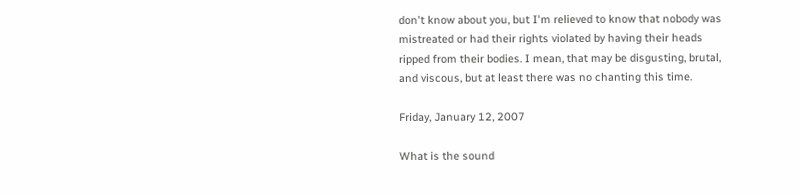don't know about you, but I'm relieved to know that nobody was mistreated or had their rights violated by having their heads ripped from their bodies. I mean, that may be disgusting, brutal, and viscous, but at least there was no chanting this time.

Friday, January 12, 2007

What is the sound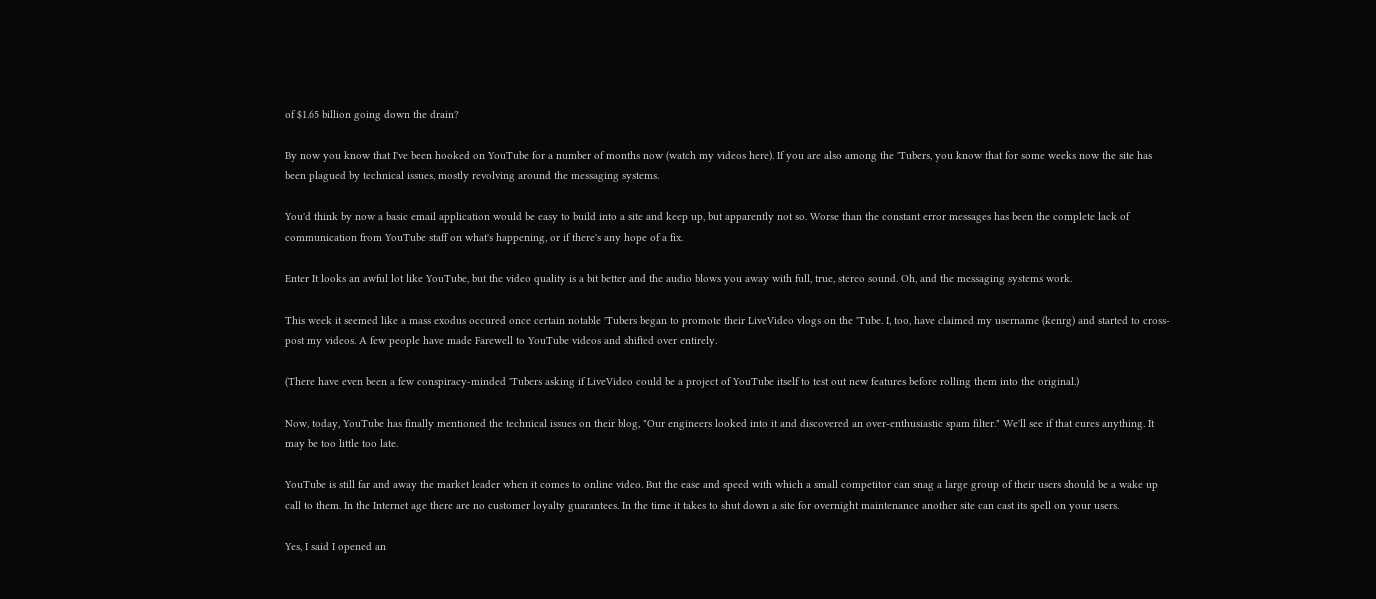of $1.65 billion going down the drain?

By now you know that I've been hooked on YouTube for a number of months now (watch my videos here). If you are also among the 'Tubers, you know that for some weeks now the site has been plagued by technical issues, mostly revolving around the messaging systems.

You'd think by now a basic email application would be easy to build into a site and keep up, but apparently not so. Worse than the constant error messages has been the complete lack of communication from YouTube staff on what's happening, or if there's any hope of a fix.

Enter It looks an awful lot like YouTube, but the video quality is a bit better and the audio blows you away with full, true, stereo sound. Oh, and the messaging systems work.

This week it seemed like a mass exodus occured once certain notable 'Tubers began to promote their LiveVideo vlogs on the 'Tube. I, too, have claimed my username (kenrg) and started to cross-post my videos. A few people have made Farewell to YouTube videos and shifted over entirely.

(There have even been a few conspiracy-minded 'Tubers asking if LiveVideo could be a project of YouTube itself to test out new features before rolling them into the original.)

Now, today, YouTube has finally mentioned the technical issues on their blog, "Our engineers looked into it and discovered an over-enthusiastic spam filter." We'll see if that cures anything. It may be too little too late.

YouTube is still far and away the market leader when it comes to online video. But the ease and speed with which a small competitor can snag a large group of their users should be a wake up call to them. In the Internet age there are no customer loyalty guarantees. In the time it takes to shut down a site for overnight maintenance another site can cast its spell on your users.

Yes, I said I opened an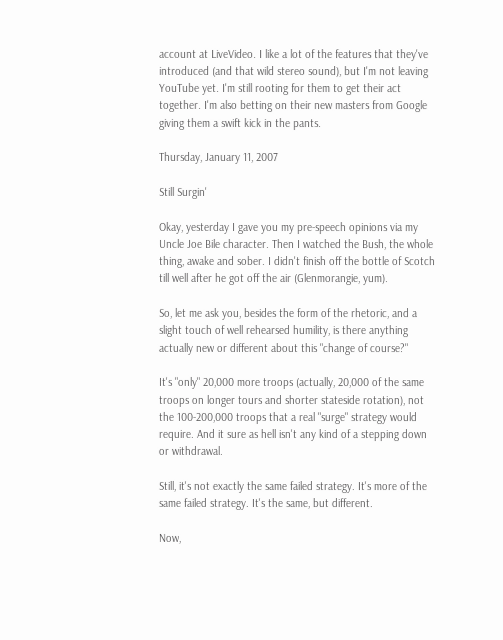account at LiveVideo. I like a lot of the features that they've introduced (and that wild stereo sound), but I'm not leaving YouTube yet. I'm still rooting for them to get their act together. I'm also betting on their new masters from Google giving them a swift kick in the pants.

Thursday, January 11, 2007

Still Surgin'

Okay, yesterday I gave you my pre-speech opinions via my Uncle Joe Bile character. Then I watched the Bush, the whole thing, awake and sober. I didn't finish off the bottle of Scotch till well after he got off the air (Glenmorangie, yum).

So, let me ask you, besides the form of the rhetoric, and a slight touch of well rehearsed humility, is there anything actually new or different about this "change of course?"

It's "only" 20,000 more troops (actually, 20,000 of the same troops on longer tours and shorter stateside rotation), not the 100-200,000 troops that a real "surge" strategy would require. And it sure as hell isn't any kind of a stepping down or withdrawal.

Still, it's not exactly the same failed strategy. It's more of the same failed strategy. It's the same, but different.

Now,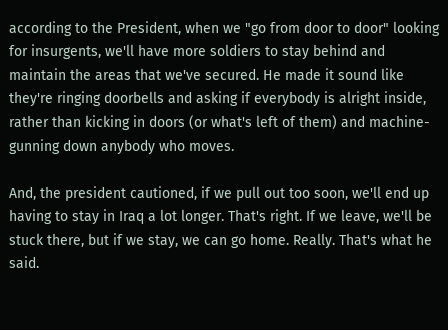according to the President, when we "go from door to door" looking for insurgents, we'll have more soldiers to stay behind and maintain the areas that we've secured. He made it sound like they're ringing doorbells and asking if everybody is alright inside, rather than kicking in doors (or what's left of them) and machine-gunning down anybody who moves.

And, the president cautioned, if we pull out too soon, we'll end up having to stay in Iraq a lot longer. That's right. If we leave, we'll be stuck there, but if we stay, we can go home. Really. That's what he said.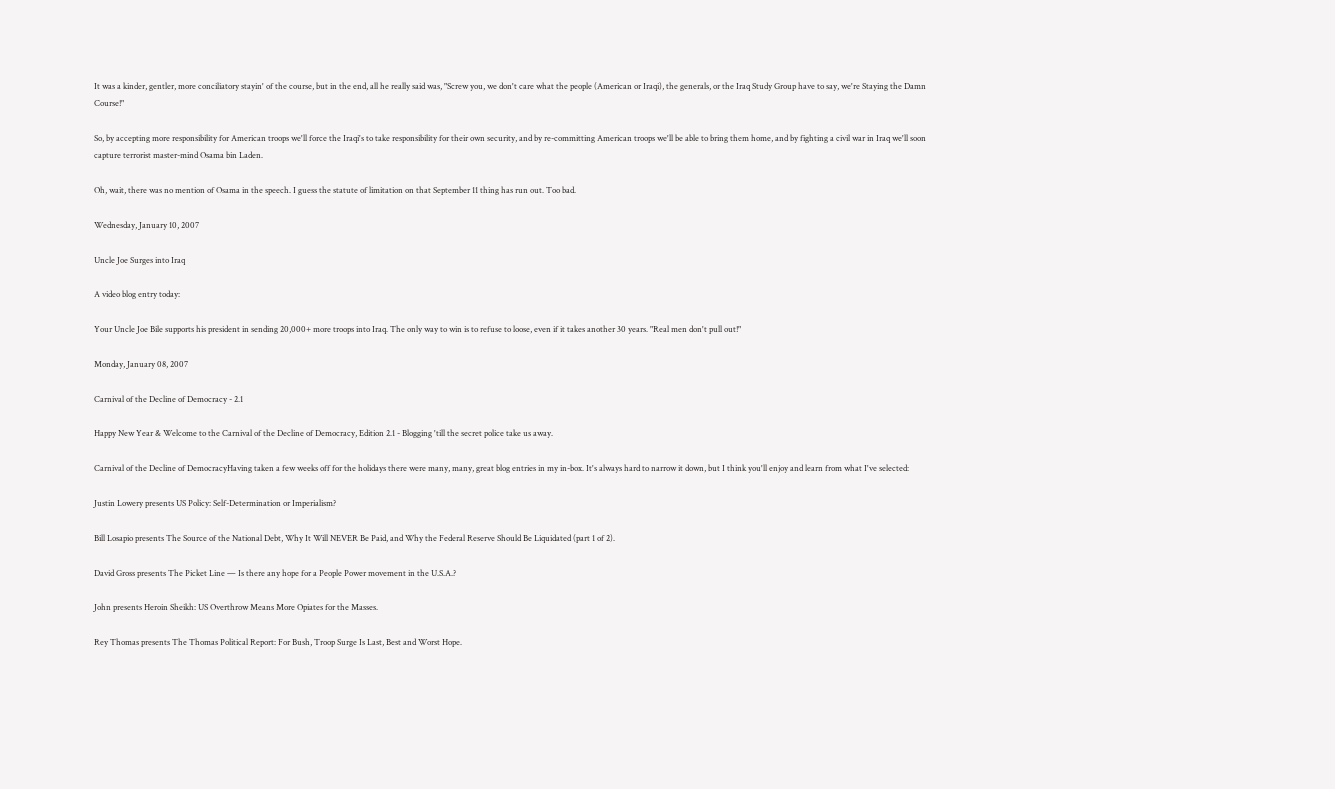It was a kinder, gentler, more conciliatory stayin' of the course, but in the end, all he really said was, "Screw you, we don't care what the people (American or Iraqi), the generals, or the Iraq Study Group have to say, we're Staying the Damn Course!"

So, by accepting more responsibility for American troops we'll force the Iraqi's to take responsibility for their own security, and by re-committing American troops we'll be able to bring them home, and by fighting a civil war in Iraq we'll soon capture terrorist master-mind Osama bin Laden.

Oh, wait, there was no mention of Osama in the speech. I guess the statute of limitation on that September 11 thing has run out. Too bad.

Wednesday, January 10, 2007

Uncle Joe Surges into Iraq

A video blog entry today:

Your Uncle Joe Bile supports his president in sending 20,000+ more troops into Iraq. The only way to win is to refuse to loose, even if it takes another 30 years. "Real men don't pull out!"

Monday, January 08, 2007

Carnival of the Decline of Democracy - 2.1

Happy New Year & Welcome to the Carnival of the Decline of Democracy, Edition 2.1 - Blogging 'till the secret police take us away.

Carnival of the Decline of DemocracyHaving taken a few weeks off for the holidays there were many, many, great blog entries in my in-box. It's always hard to narrow it down, but I think you'll enjoy and learn from what I've selected:

Justin Lowery presents US Policy: Self-Determination or Imperialism?

Bill Losapio presents The Source of the National Debt, Why It Will NEVER Be Paid, and Why the Federal Reserve Should Be Liquidated (part 1 of 2).

David Gross presents The Picket Line — Is there any hope for a People Power movement in the U.S.A.?

John presents Heroin Sheikh: US Overthrow Means More Opiates for the Masses.

Rey Thomas presents The Thomas Political Report: For Bush, Troop Surge Is Last, Best and Worst Hope.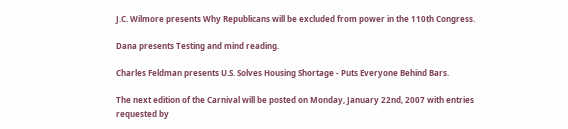J.C. Wilmore presents Why Republicans will be excluded from power in the 110th Congress.

Dana presents Testing and mind reading.

Charles Feldman presents U.S. Solves Housing Shortage - Puts Everyone Behind Bars.

The next edition of the Carnival will be posted on Monday, January 22nd, 2007 with entries requested by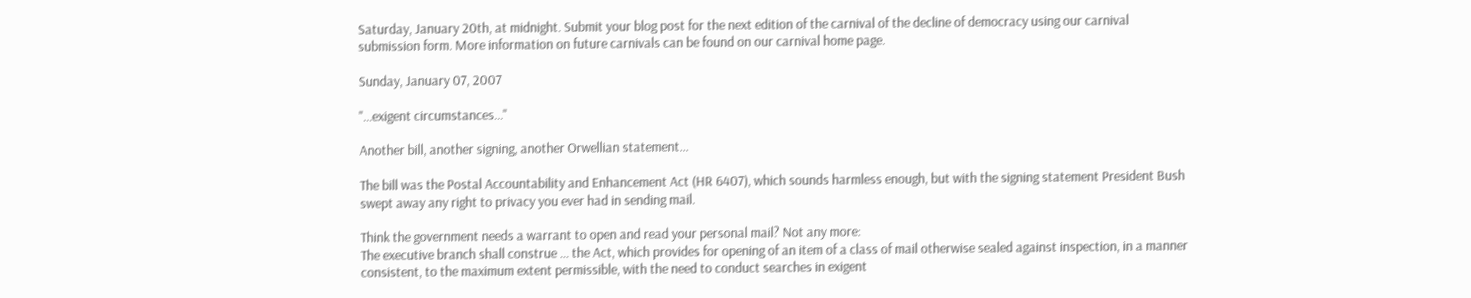Saturday, January 20th, at midnight. Submit your blog post for the next edition of the carnival of the decline of democracy using our carnival submission form. More information on future carnivals can be found on our carnival home page.

Sunday, January 07, 2007

"...exigent circumstances..."

Another bill, another signing, another Orwellian statement...

The bill was the Postal Accountability and Enhancement Act (HR 6407), which sounds harmless enough, but with the signing statement President Bush swept away any right to privacy you ever had in sending mail.

Think the government needs a warrant to open and read your personal mail? Not any more:
The executive branch shall construe ... the Act, which provides for opening of an item of a class of mail otherwise sealed against inspection, in a manner consistent, to the maximum extent permissible, with the need to conduct searches in exigent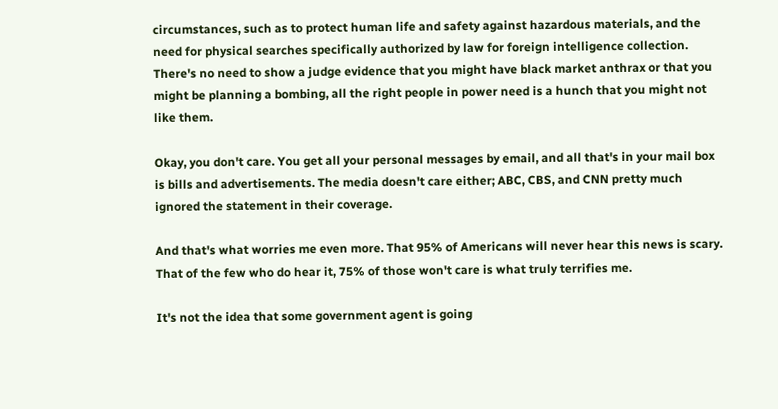circumstances, such as to protect human life and safety against hazardous materials, and the need for physical searches specifically authorized by law for foreign intelligence collection.
There's no need to show a judge evidence that you might have black market anthrax or that you might be planning a bombing, all the right people in power need is a hunch that you might not like them.

Okay, you don't care. You get all your personal messages by email, and all that's in your mail box is bills and advertisements. The media doesn't care either; ABC, CBS, and CNN pretty much ignored the statement in their coverage.

And that's what worries me even more. That 95% of Americans will never hear this news is scary. That of the few who do hear it, 75% of those won't care is what truly terrifies me.

It's not the idea that some government agent is going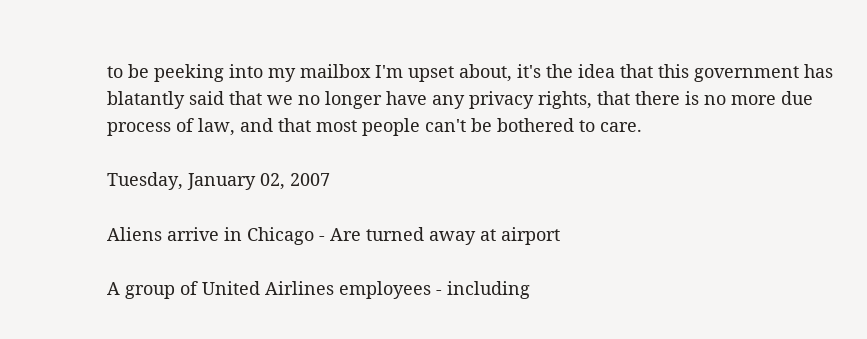to be peeking into my mailbox I'm upset about, it's the idea that this government has blatantly said that we no longer have any privacy rights, that there is no more due process of law, and that most people can't be bothered to care.

Tuesday, January 02, 2007

Aliens arrive in Chicago - Are turned away at airport

A group of United Airlines employees - including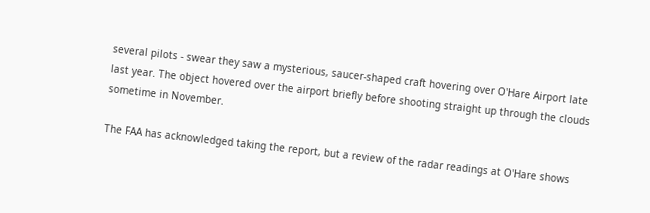several pilots - swear they saw a mysterious, saucer-shaped craft hovering over O'Hare Airport late last year. The object hovered over the airport briefly before shooting straight up through the clouds sometime in November.

The FAA has acknowledged taking the report, but a review of the radar readings at O'Hare shows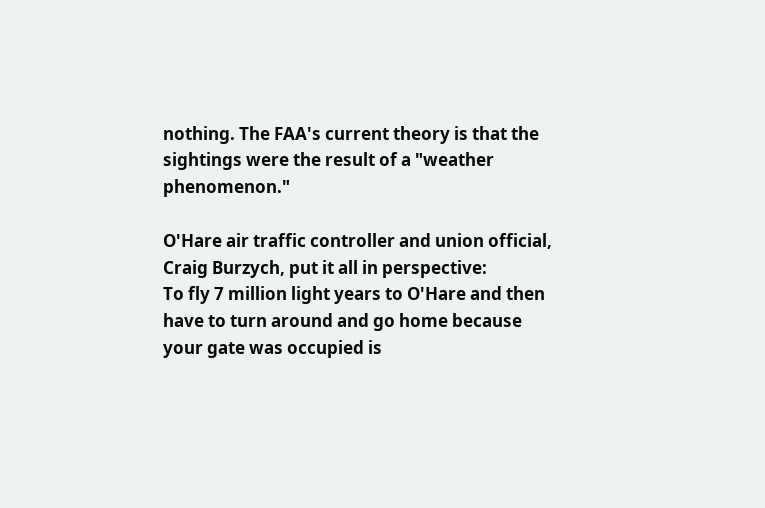nothing. The FAA's current theory is that the sightings were the result of a "weather phenomenon."

O'Hare air traffic controller and union official, Craig Burzych, put it all in perspective:
To fly 7 million light years to O'Hare and then have to turn around and go home because your gate was occupied is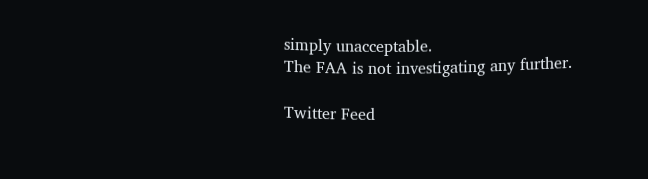simply unacceptable.
The FAA is not investigating any further.

Twitter Feed